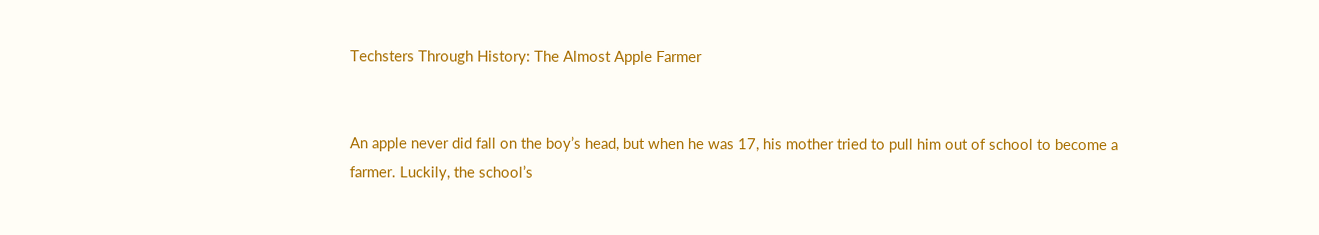Techsters Through History: The Almost Apple Farmer


An apple never did fall on the boy’s head, but when he was 17, his mother tried to pull him out of school to become a farmer. Luckily, the school’s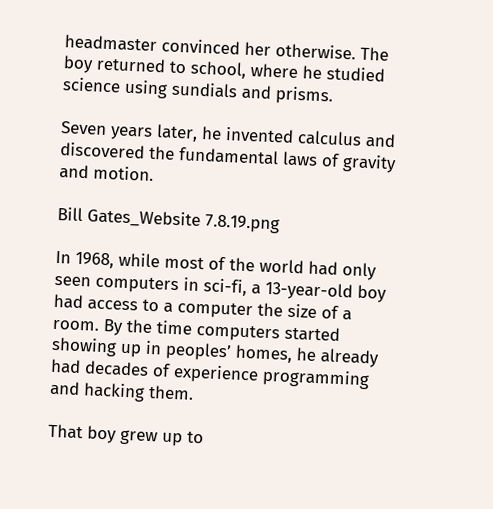headmaster convinced her otherwise. The boy returned to school, where he studied science using sundials and prisms.

Seven years later, he invented calculus and discovered the fundamental laws of gravity and motion.

Bill Gates_Website 7.8.19.png

In 1968, while most of the world had only seen computers in sci-fi, a 13-year-old boy had access to a computer the size of a room. By the time computers started showing up in peoples’ homes, he already had decades of experience programming and hacking them.

That boy grew up to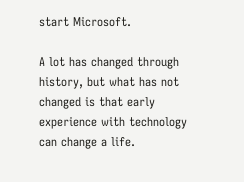start Microsoft.

A lot has changed through history, but what has not changed is that early experience with technology can change a life.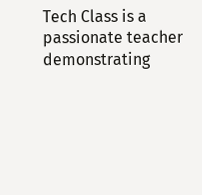Tech Class is a passionate teacher demonstrating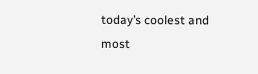today’s coolest and most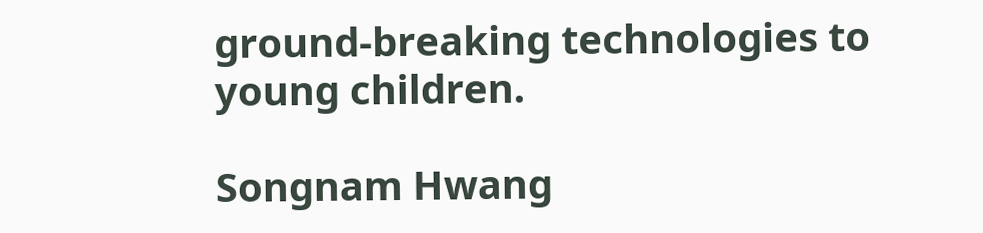ground-breaking technologies to young children.

Songnam Hwang